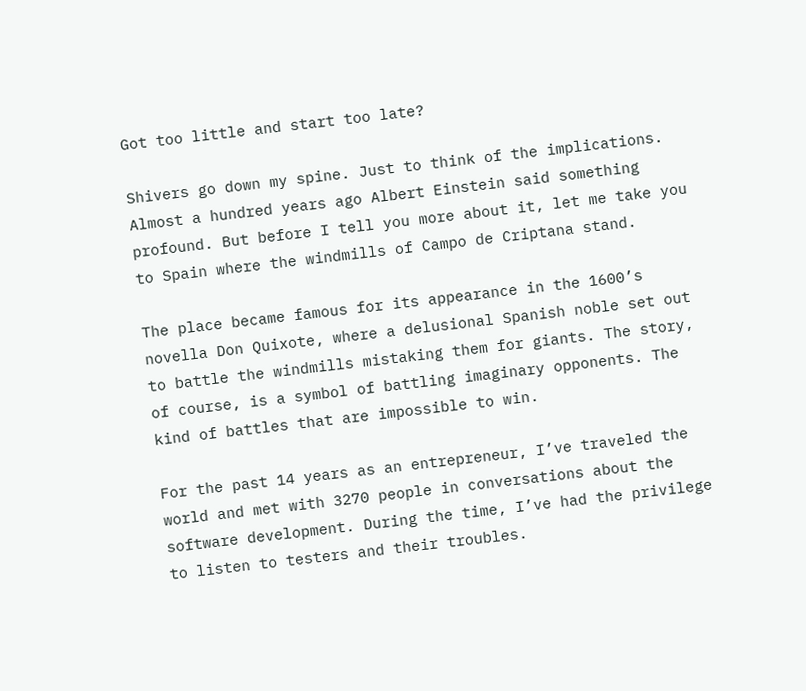Got too little and start too late?

Shivers go down my spine. Just to think of the implications. Almost a hundred years ago Albert Einstein said something profound. But before I tell you more about it, let me take you to Spain where the windmills of Campo de Criptana stand.

The place became famous for its appearance in the 1600’s novella Don Quixote, where a delusional Spanish noble set out to battle the windmills mistaking them for giants. The story, of course, is a symbol of battling imaginary opponents. The kind of battles that are impossible to win.

For the past 14 years as an entrepreneur, I’ve traveled the world and met with 3270 people in conversations about the software development. During the time, I’ve had the privilege to listen to testers and their troubles.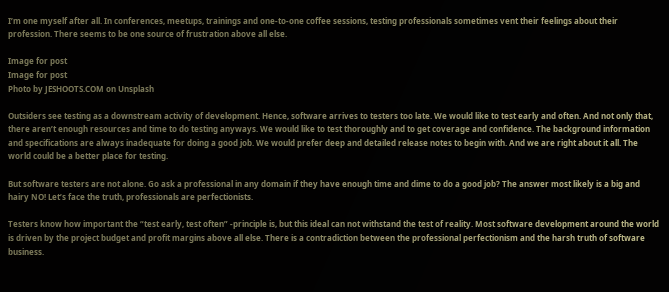I’m one myself after all. In conferences, meetups, trainings and one-to-one coffee sessions, testing professionals sometimes vent their feelings about their profession. There seems to be one source of frustration above all else.

Image for post
Image for post
Photo by JESHOOTS.COM on Unsplash

Outsiders see testing as a downstream activity of development. Hence, software arrives to testers too late. We would like to test early and often. And not only that, there aren’t enough resources and time to do testing anyways. We would like to test thoroughly and to get coverage and confidence. The background information and specifications are always inadequate for doing a good job. We would prefer deep and detailed release notes to begin with. And we are right about it all. The world could be a better place for testing.

But software testers are not alone. Go ask a professional in any domain if they have enough time and dime to do a good job? The answer most likely is a big and hairy NO! Let’s face the truth, professionals are perfectionists.

Testers know how important the “test early, test often” -principle is, but this ideal can not withstand the test of reality. Most software development around the world is driven by the project budget and profit margins above all else. There is a contradiction between the professional perfectionism and the harsh truth of software business.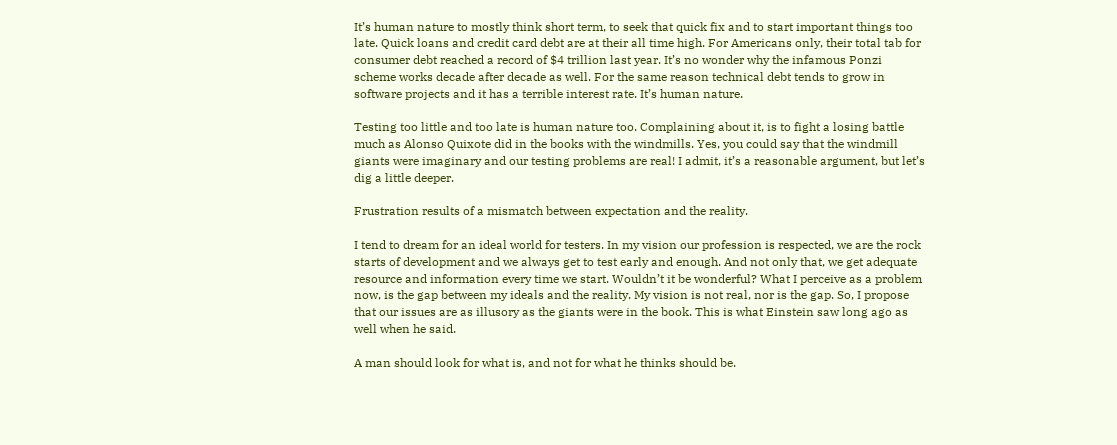It’s human nature to mostly think short term, to seek that quick fix and to start important things too late. Quick loans and credit card debt are at their all time high. For Americans only, their total tab for consumer debt reached a record of $4 trillion last year. It’s no wonder why the infamous Ponzi scheme works decade after decade as well. For the same reason technical debt tends to grow in software projects and it has a terrible interest rate. It’s human nature.

Testing too little and too late is human nature too. Complaining about it, is to fight a losing battle much as Alonso Quixote did in the books with the windmills. Yes, you could say that the windmill giants were imaginary and our testing problems are real! I admit, it’s a reasonable argument, but let’s dig a little deeper.

Frustration results of a mismatch between expectation and the reality.

I tend to dream for an ideal world for testers. In my vision our profession is respected, we are the rock starts of development and we always get to test early and enough. And not only that, we get adequate resource and information every time we start. Wouldn’t it be wonderful? What I perceive as a problem now, is the gap between my ideals and the reality. My vision is not real, nor is the gap. So, I propose that our issues are as illusory as the giants were in the book. This is what Einstein saw long ago as well when he said.

A man should look for what is, and not for what he thinks should be.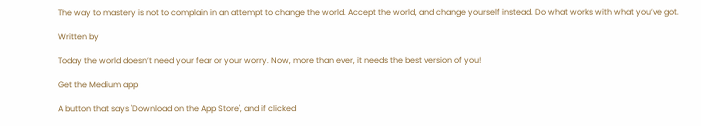The way to mastery is not to complain in an attempt to change the world. Accept the world, and change yourself instead. Do what works with what you’ve got.

Written by

Today the world doesn’t need your fear or your worry. Now, more than ever, it needs the best version of you!

Get the Medium app

A button that says 'Download on the App Store', and if clicked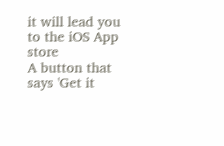it will lead you to the iOS App store
A button that says 'Get it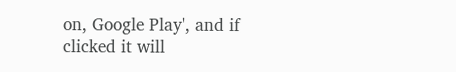on, Google Play', and if clicked it will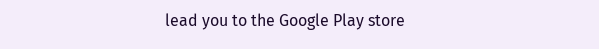lead you to the Google Play store